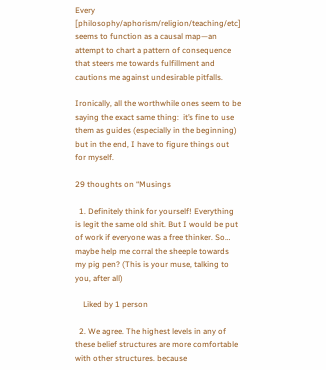Every [philosophy/aphorism/religion/teaching/etc] seems to function as a causal map—an attempt to chart a pattern of consequence that steers me towards fulfillment and cautions me against undesirable pitfalls.

Ironically, all the worthwhile ones seem to be saying the exact same thing:  it’s fine to use them as guides (especially in the beginning) but in the end, I have to figure things out for myself.

29 thoughts on “Musings

  1. Definitely think for yourself! Everything is legit the same old shit. But I would be put of work if everyone was a free thinker. So… maybe help me corral the sheeple towards my pig pen? (This is your muse, talking to you, after all)

    Liked by 1 person

  2. We agree. The highest levels in any of these belief structures are more comfortable with other structures. because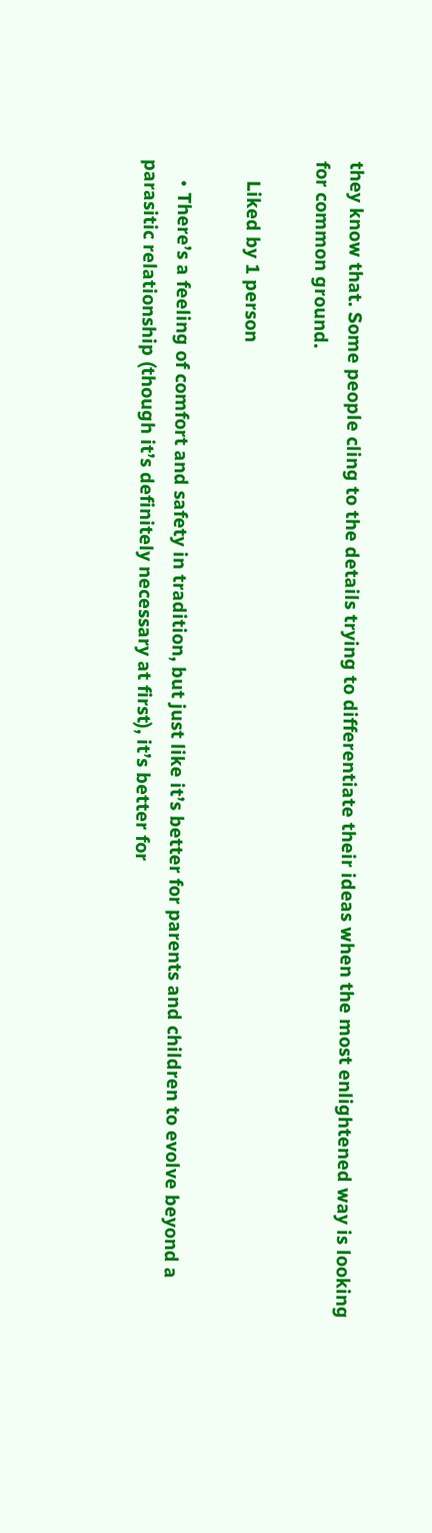they know that. Some people cling to the details trying to differentiate their ideas when the most enlightened way is looking for common ground.

    Liked by 1 person

    • There’s a feeling of comfort and safety in tradition, but just like it’s better for parents and children to evolve beyond a parasitic relationship (though it’s definitely necessary at first), it’s better for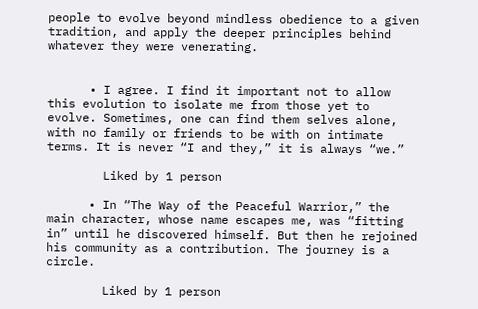people to evolve beyond mindless obedience to a given tradition, and apply the deeper principles behind whatever they were venerating.


      • I agree. I find it important not to allow this evolution to isolate me from those yet to evolve. Sometimes, one can find them selves alone, with no family or friends to be with on intimate terms. It is never “I and they,” it is always “we.”

        Liked by 1 person

      • In “The Way of the Peaceful Warrior,” the main character, whose name escapes me, was “fitting in” until he discovered himself. But then he rejoined his community as a contribution. The journey is a circle.

        Liked by 1 person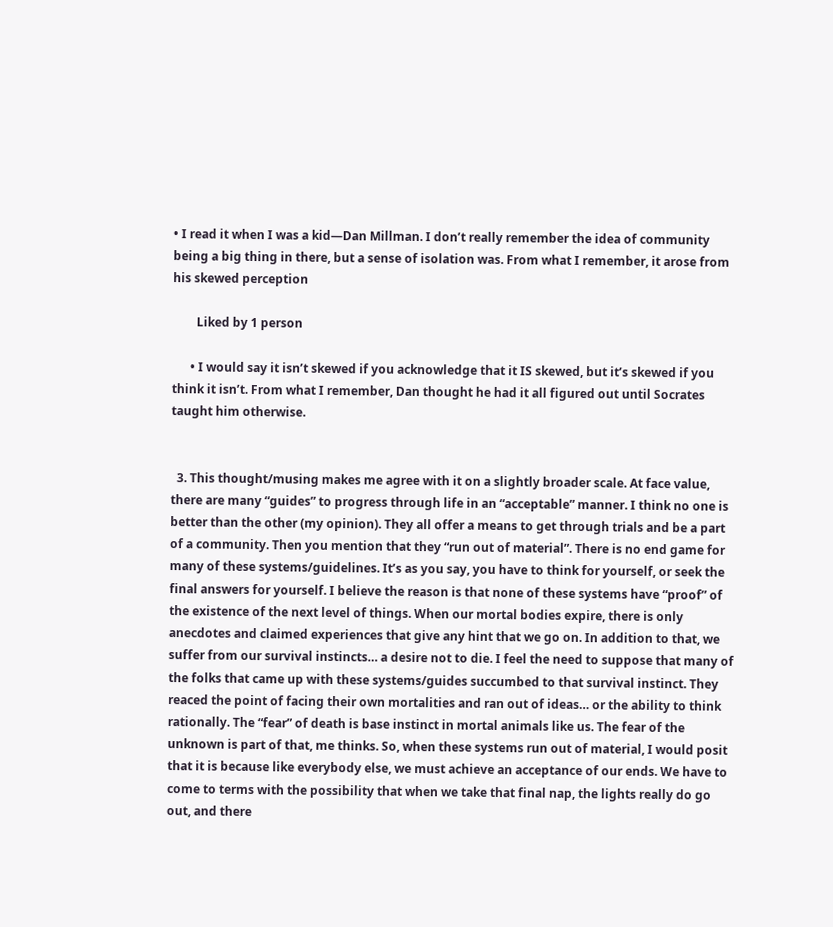• I read it when I was a kid—Dan Millman. I don’t really remember the idea of community being a big thing in there, but a sense of isolation was. From what I remember, it arose from his skewed perception

        Liked by 1 person

      • I would say it isn’t skewed if you acknowledge that it IS skewed, but it’s skewed if you think it isn’t. From what I remember, Dan thought he had it all figured out until Socrates taught him otherwise.


  3. This thought/musing makes me agree with it on a slightly broader scale. At face value, there are many “guides” to progress through life in an “acceptable” manner. I think no one is better than the other (my opinion). They all offer a means to get through trials and be a part of a community. Then you mention that they “run out of material”. There is no end game for many of these systems/guidelines. It’s as you say, you have to think for yourself, or seek the final answers for yourself. I believe the reason is that none of these systems have “proof” of the existence of the next level of things. When our mortal bodies expire, there is only anecdotes and claimed experiences that give any hint that we go on. In addition to that, we suffer from our survival instincts… a desire not to die. I feel the need to suppose that many of the folks that came up with these systems/guides succumbed to that survival instinct. They reaced the point of facing their own mortalities and ran out of ideas… or the ability to think rationally. The “fear” of death is base instinct in mortal animals like us. The fear of the unknown is part of that, me thinks. So, when these systems run out of material, I would posit that it is because like everybody else, we must achieve an acceptance of our ends. We have to come to terms with the possibility that when we take that final nap, the lights really do go out, and there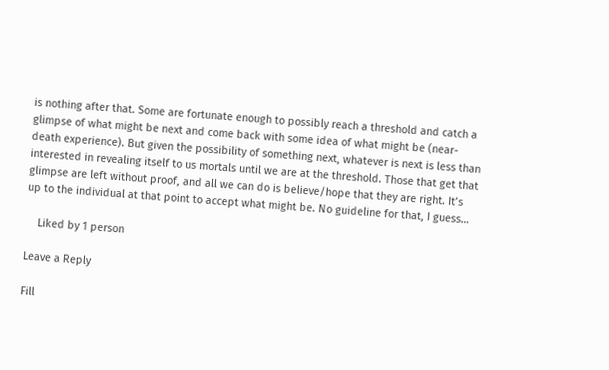is nothing after that. Some are fortunate enough to possibly reach a threshold and catch a glimpse of what might be next and come back with some idea of what might be (near-death experience). But given the possibility of something next, whatever is next is less than interested in revealing itself to us mortals until we are at the threshold. Those that get that glimpse are left without proof, and all we can do is believe/hope that they are right. It’s up to the individual at that point to accept what might be. No guideline for that, I guess…

    Liked by 1 person

Leave a Reply

Fill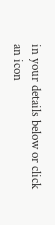in your details below or click an icon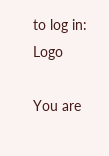to log in: Logo

You are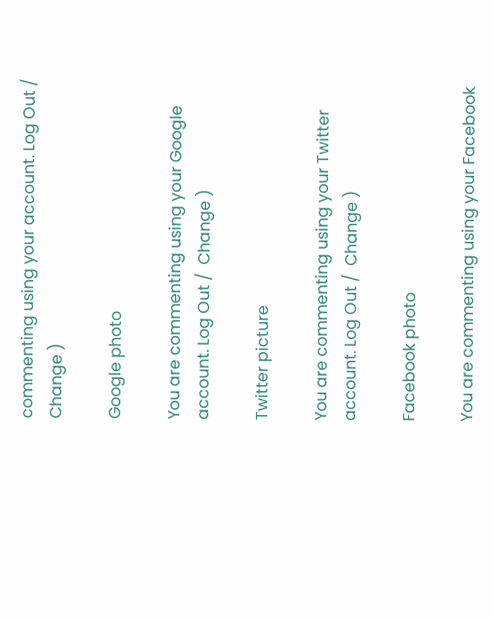commenting using your account. Log Out /  Change )

Google photo

You are commenting using your Google account. Log Out /  Change )

Twitter picture

You are commenting using your Twitter account. Log Out /  Change )

Facebook photo

You are commenting using your Facebook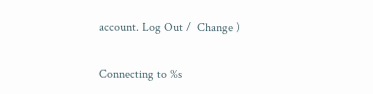account. Log Out /  Change )

Connecting to %s